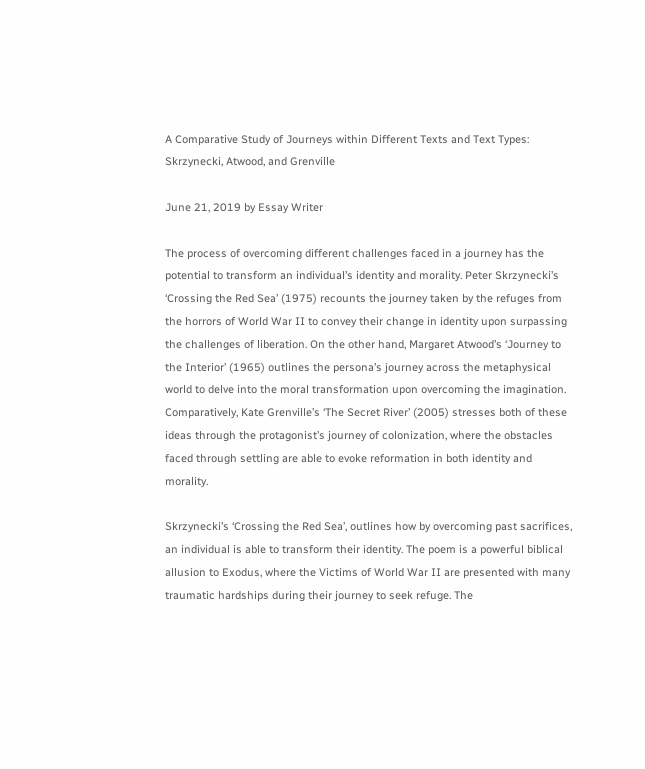A Comparative Study of Journeys within Different Texts and Text Types: Skrzynecki, Atwood, and Grenville

June 21, 2019 by Essay Writer

The process of overcoming different challenges faced in a journey has the potential to transform an individual’s identity and morality. Peter Skrzynecki’s ‘Crossing the Red Sea’ (1975) recounts the journey taken by the refuges from the horrors of World War II to convey their change in identity upon surpassing the challenges of liberation. On the other hand, Margaret Atwood’s ‘Journey to the Interior’ (1965) outlines the persona’s journey across the metaphysical world to delve into the moral transformation upon overcoming the imagination. Comparatively, Kate Grenville’s ‘The Secret River’ (2005) stresses both of these ideas through the protagonist’s journey of colonization, where the obstacles faced through settling are able to evoke reformation in both identity and morality.

Skrzynecki’s ‘Crossing the Red Sea’, outlines how by overcoming past sacrifices, an individual is able to transform their identity. The poem is a powerful biblical allusion to Exodus, where the Victims of World War II are presented with many traumatic hardships during their journey to seek refuge. The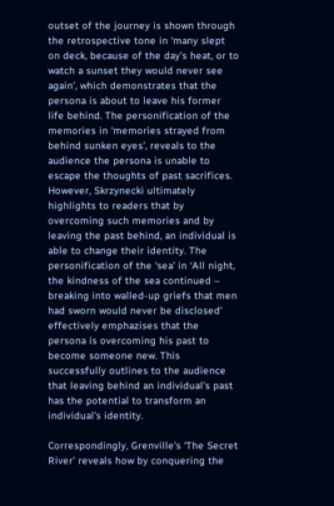outset of the journey is shown through the retrospective tone in ‘many slept on deck, because of the day’s heat, or to watch a sunset they would never see again’, which demonstrates that the persona is about to leave his former life behind. The personification of the memories in ‘memories strayed from behind sunken eyes’, reveals to the audience the persona is unable to escape the thoughts of past sacrifices. However, Skrzynecki ultimately highlights to readers that by overcoming such memories and by leaving the past behind, an individual is able to change their identity. The personification of the ‘sea’ in ‘All night, the kindness of the sea continued – breaking into walled-up griefs that men had sworn would never be disclosed’ effectively emphazises that the persona is overcoming his past to become someone new. This successfully outlines to the audience that leaving behind an individual’s past has the potential to transform an individual’s identity.

Correspondingly, Grenville’s ‘The Secret River’ reveals how by conquering the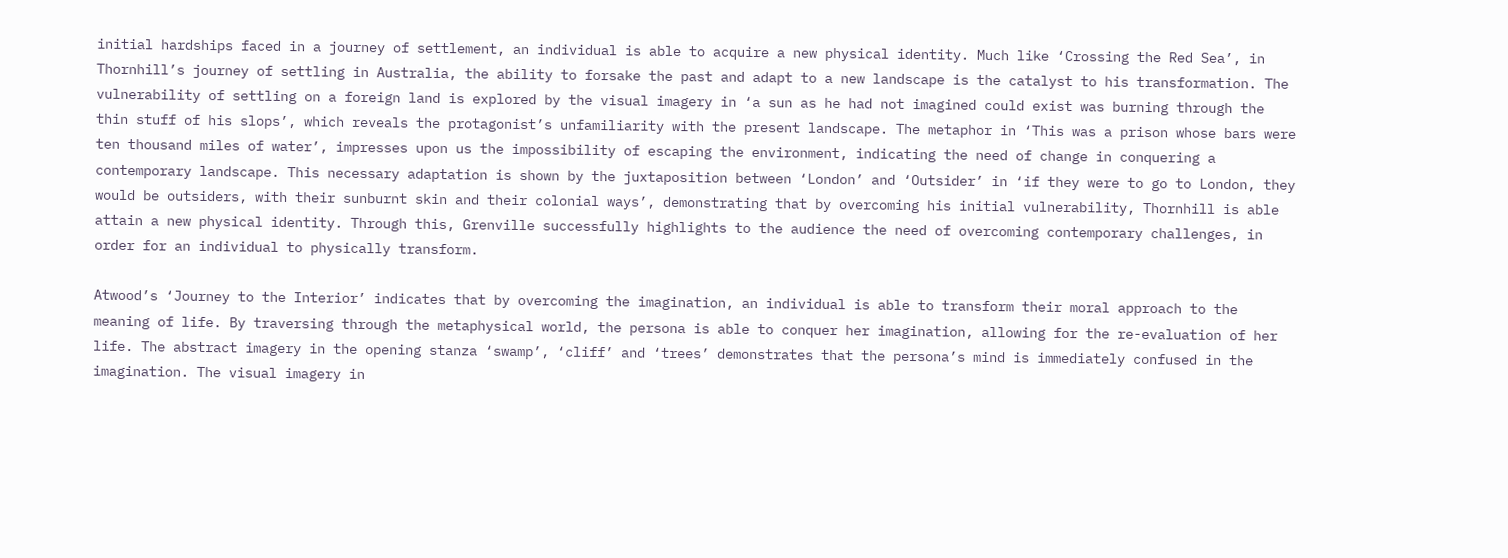initial hardships faced in a journey of settlement, an individual is able to acquire a new physical identity. Much like ‘Crossing the Red Sea’, in Thornhill’s journey of settling in Australia, the ability to forsake the past and adapt to a new landscape is the catalyst to his transformation. The vulnerability of settling on a foreign land is explored by the visual imagery in ‘a sun as he had not imagined could exist was burning through the thin stuff of his slops’, which reveals the protagonist’s unfamiliarity with the present landscape. The metaphor in ‘This was a prison whose bars were ten thousand miles of water’, impresses upon us the impossibility of escaping the environment, indicating the need of change in conquering a contemporary landscape. This necessary adaptation is shown by the juxtaposition between ‘London’ and ‘Outsider’ in ‘if they were to go to London, they would be outsiders, with their sunburnt skin and their colonial ways’, demonstrating that by overcoming his initial vulnerability, Thornhill is able attain a new physical identity. Through this, Grenville successfully highlights to the audience the need of overcoming contemporary challenges, in order for an individual to physically transform.

Atwood’s ‘Journey to the Interior’ indicates that by overcoming the imagination, an individual is able to transform their moral approach to the meaning of life. By traversing through the metaphysical world, the persona is able to conquer her imagination, allowing for the re-evaluation of her life. The abstract imagery in the opening stanza ‘swamp’, ‘cliff’ and ‘trees’ demonstrates that the persona’s mind is immediately confused in the imagination. The visual imagery in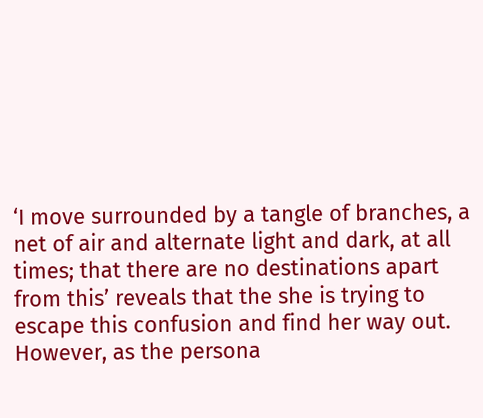‘I move surrounded by a tangle of branches, a net of air and alternate light and dark, at all times; that there are no destinations apart from this’ reveals that the she is trying to escape this confusion and find her way out. However, as the persona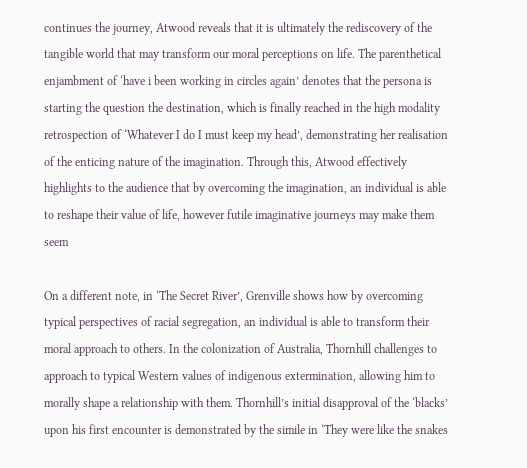continues the journey, Atwood reveals that it is ultimately the rediscovery of the tangible world that may transform our moral perceptions on life. The parenthetical enjambment of ‘have i been working in circles again’ denotes that the persona is starting the question the destination, which is finally reached in the high modality retrospection of ‘Whatever I do I must keep my head’, demonstrating her realisation of the enticing nature of the imagination. Through this, Atwood effectively highlights to the audience that by overcoming the imagination, an individual is able to reshape their value of life, however futile imaginative journeys may make them seem

On a different note, in ‘The Secret River’, Grenville shows how by overcoming typical perspectives of racial segregation, an individual is able to transform their moral approach to others. In the colonization of Australia, Thornhill challenges to approach to typical Western values of indigenous extermination, allowing him to morally shape a relationship with them. Thornhill’s initial disapproval of the ‘blacks’ upon his first encounter is demonstrated by the simile in ‘They were like the snakes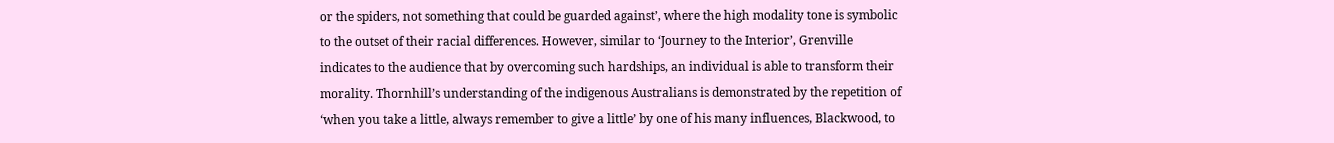or the spiders, not something that could be guarded against’, where the high modality tone is symbolic to the outset of their racial differences. However, similar to ‘Journey to the Interior’, Grenville indicates to the audience that by overcoming such hardships, an individual is able to transform their morality. Thornhill’s understanding of the indigenous Australians is demonstrated by the repetition of ‘when you take a little, always remember to give a little’ by one of his many influences, Blackwood, to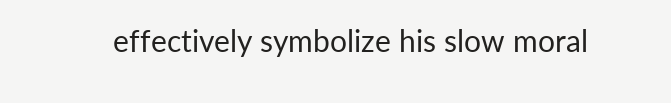effectively symbolize his slow moral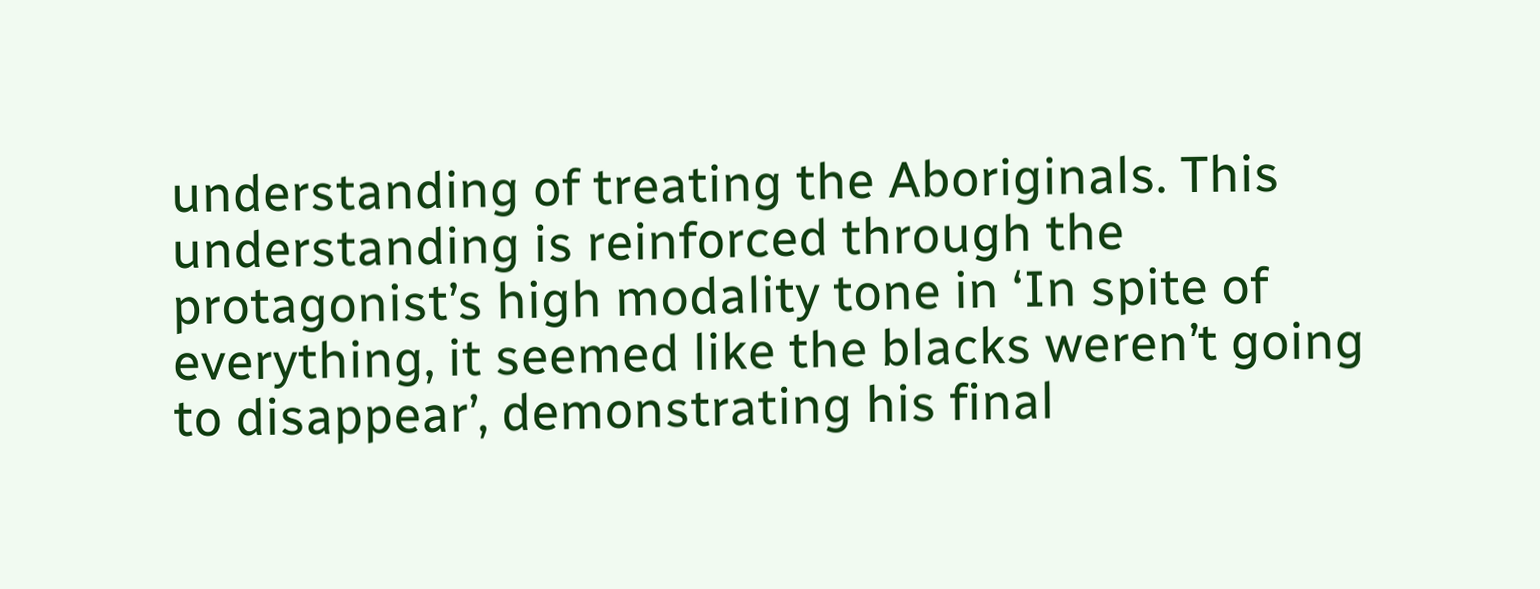understanding of treating the Aboriginals. This understanding is reinforced through the protagonist’s high modality tone in ‘In spite of everything, it seemed like the blacks weren’t going to disappear’, demonstrating his final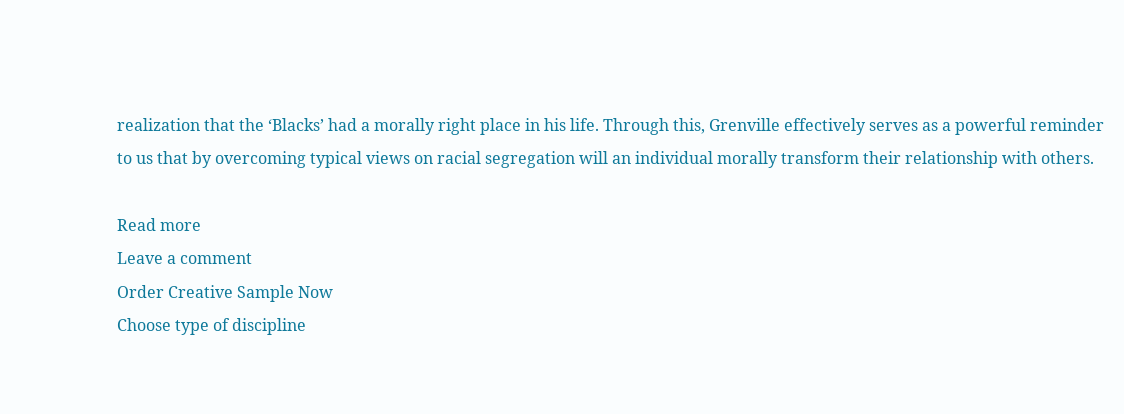realization that the ‘Blacks’ had a morally right place in his life. Through this, Grenville effectively serves as a powerful reminder to us that by overcoming typical views on racial segregation will an individual morally transform their relationship with others.

Read more
Leave a comment
Order Creative Sample Now
Choose type of discipline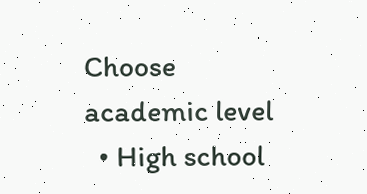Choose academic level
  • High school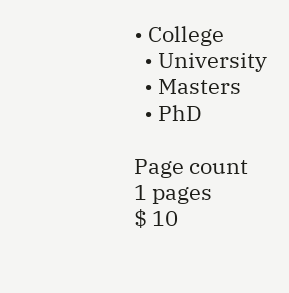• College
  • University
  • Masters
  • PhD

Page count
1 pages
$ 10